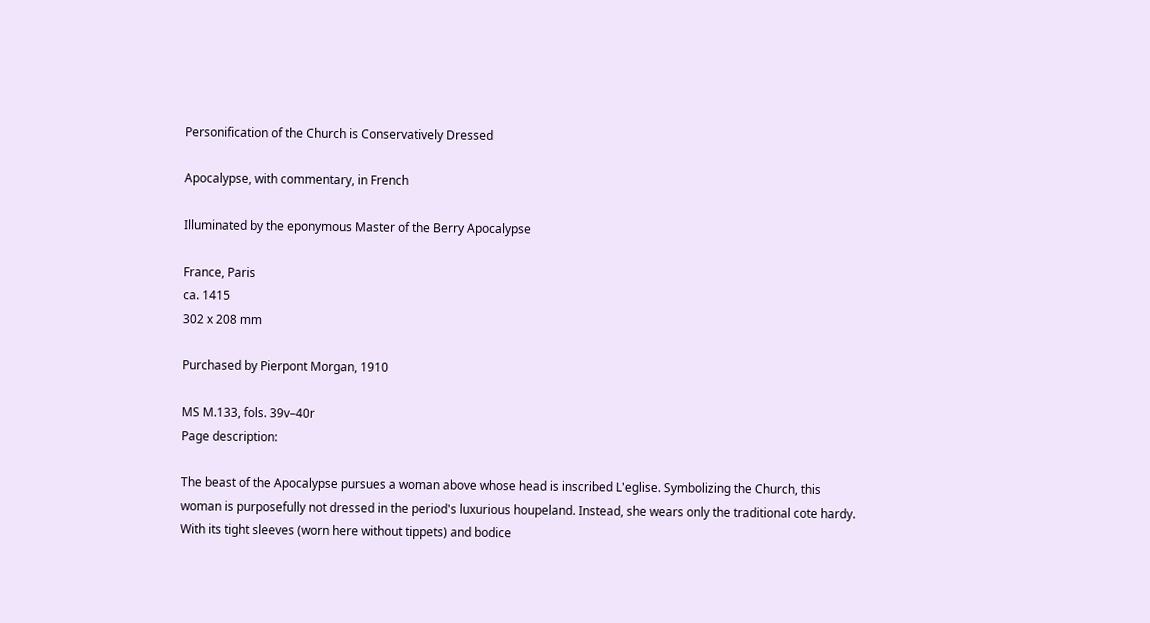Personification of the Church is Conservatively Dressed

Apocalypse, with commentary, in French

Illuminated by the eponymous Master of the Berry Apocalypse

France, Paris
ca. 1415
302 x 208 mm

Purchased by Pierpont Morgan, 1910

MS M.133, fols. 39v–40r
Page description:

The beast of the Apocalypse pursues a woman above whose head is inscribed L'eglise. Symbolizing the Church, this woman is purposefully not dressed in the period's luxurious houpeland. Instead, she wears only the traditional cote hardy. With its tight sleeves (worn here without tippets) and bodice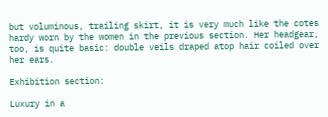but voluminous, trailing skirt, it is very much like the cotes hardy worn by the women in the previous section. Her headgear, too, is quite basic: double veils draped atop hair coiled over her ears.

Exhibition section:

Luxury in a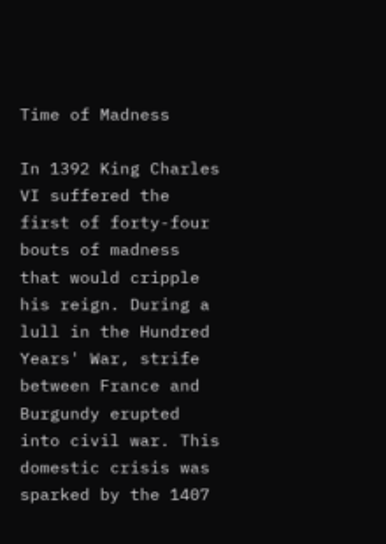Time of Madness

In 1392 King Charles VI suffered the first of forty-four bouts of madness that would cripple his reign. During a lull in the Hundred Years' War, strife between France and Burgundy erupted into civil war. This domestic crisis was sparked by the 1407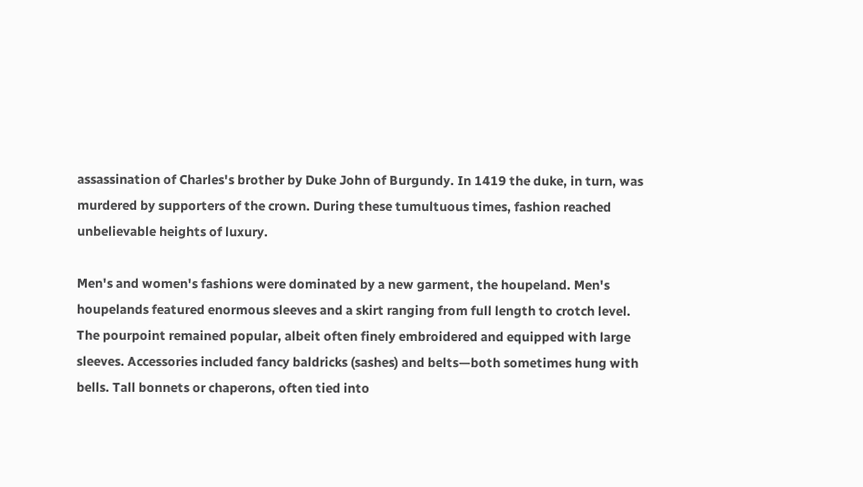assassination of Charles's brother by Duke John of Burgundy. In 1419 the duke, in turn, was murdered by supporters of the crown. During these tumultuous times, fashion reached unbelievable heights of luxury.

Men's and women's fashions were dominated by a new garment, the houpeland. Men's houpelands featured enormous sleeves and a skirt ranging from full length to crotch level. The pourpoint remained popular, albeit often finely embroidered and equipped with large sleeves. Accessories included fancy baldricks (sashes) and belts—both sometimes hung with bells. Tall bonnets or chaperons, often tied into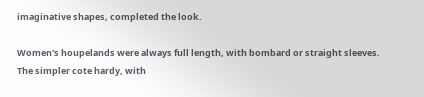imaginative shapes, completed the look.

Women's houpelands were always full length, with bombard or straight sleeves. The simpler cote hardy, with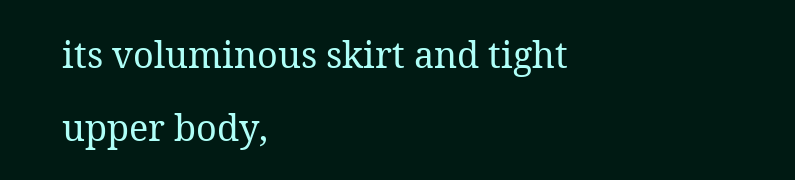its voluminous skirt and tight upper body,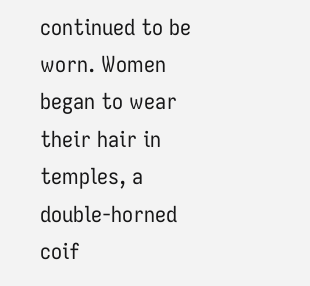continued to be worn. Women began to wear their hair in temples, a double-horned coif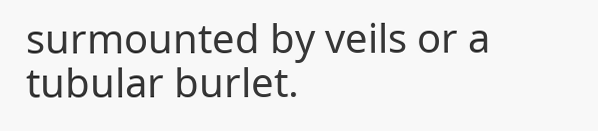surmounted by veils or a tubular burlet.